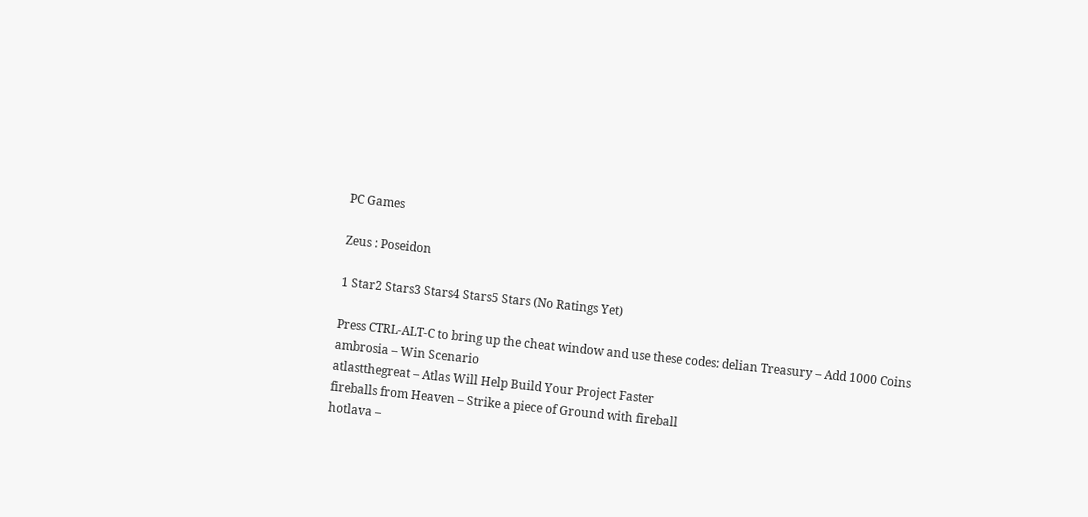PC Games

Zeus : Poseidon

1 Star2 Stars3 Stars4 Stars5 Stars (No Ratings Yet)

Press CTRL-ALT-C to bring up the cheat window and use these codes: delian Treasury – Add 1000 Coins
ambrosia – Win Scenario
atlastthegreat – Atlas Will Help Build Your Project Faster
fireballs from Heaven – Strike a piece of Ground with fireball
hotlava –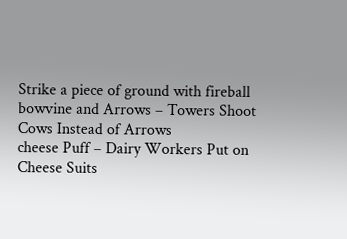Strike a piece of ground with fireball
bowvine and Arrows – Towers Shoot Cows Instead of Arrows
cheese Puff – Dairy Workers Put on Cheese Suits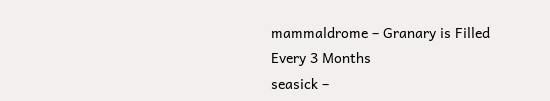mammaldrome – Granary is Filled Every 3 Months
seasick –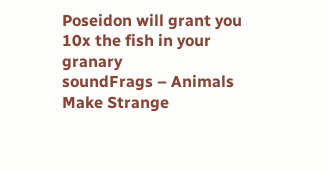Poseidon will grant you 10x the fish in your granary
soundFrags – Animals Make Strange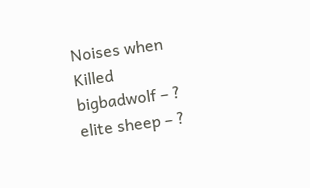Noises when Killed
bigbadwolf – ?
elite sheep – ?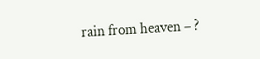rain from heaven – ?